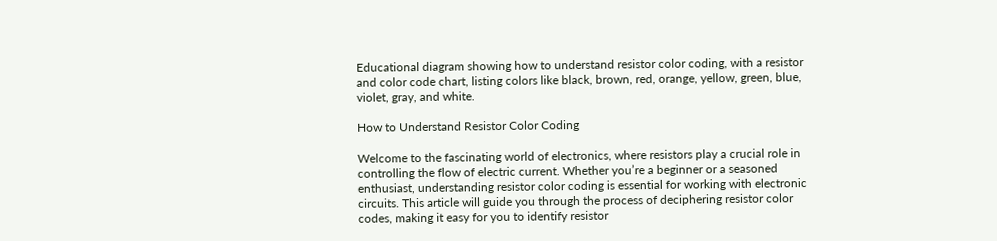Educational diagram showing how to understand resistor color coding, with a resistor and color code chart, listing colors like black, brown, red, orange, yellow, green, blue, violet, gray, and white.

How to Understand Resistor Color Coding

Welcome to the fascinating world of electronics, where resistors play a crucial role in controlling the flow of electric current. Whether you’re a beginner or a seasoned enthusiast, understanding resistor color coding is essential for working with electronic circuits. This article will guide you through the process of deciphering resistor color codes, making it easy for you to identify resistor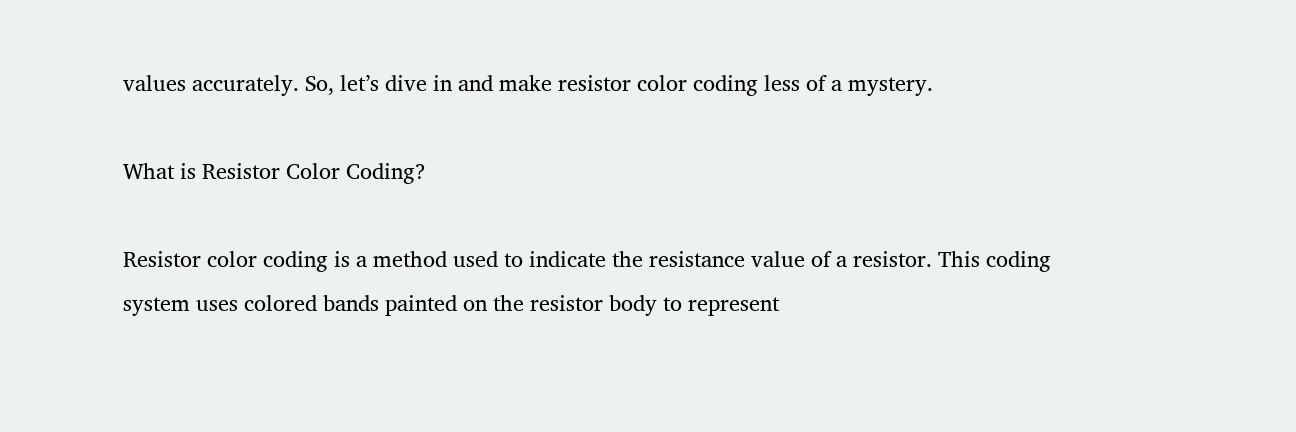values accurately. So, let’s dive in and make resistor color coding less of a mystery.

What is Resistor Color Coding?

Resistor color coding is a method used to indicate the resistance value of a resistor. This coding system uses colored bands painted on the resistor body to represent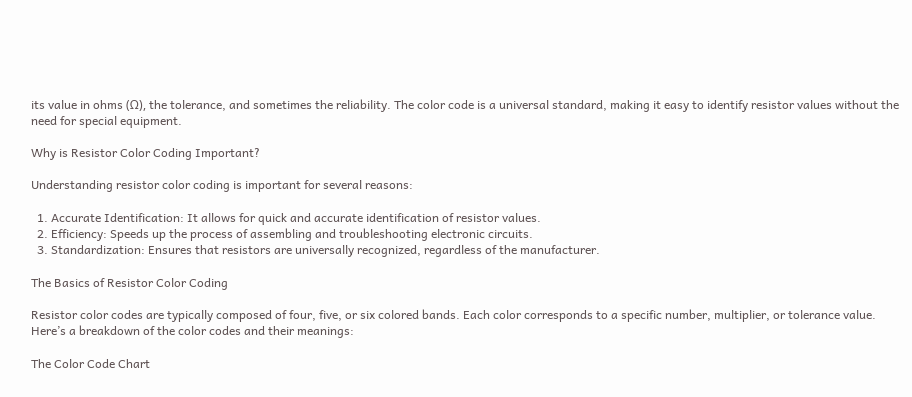its value in ohms (Ω), the tolerance, and sometimes the reliability. The color code is a universal standard, making it easy to identify resistor values without the need for special equipment.

Why is Resistor Color Coding Important?

Understanding resistor color coding is important for several reasons:

  1. Accurate Identification: It allows for quick and accurate identification of resistor values.
  2. Efficiency: Speeds up the process of assembling and troubleshooting electronic circuits.
  3. Standardization: Ensures that resistors are universally recognized, regardless of the manufacturer.

The Basics of Resistor Color Coding

Resistor color codes are typically composed of four, five, or six colored bands. Each color corresponds to a specific number, multiplier, or tolerance value. Here’s a breakdown of the color codes and their meanings:

The Color Code Chart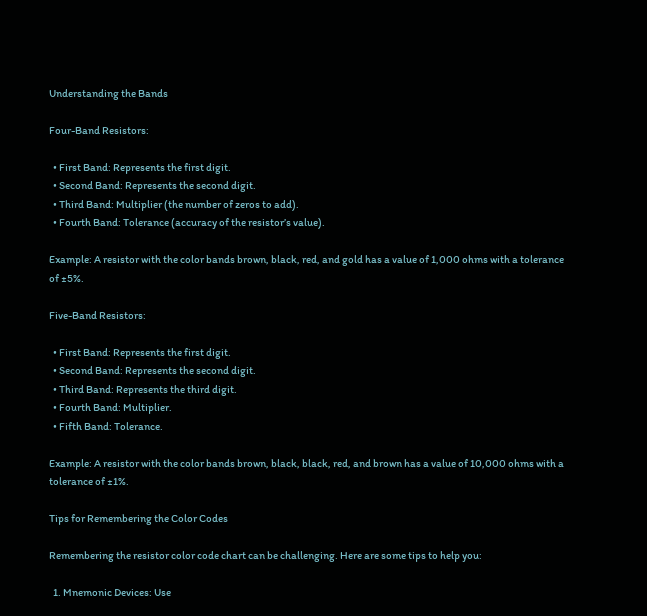Understanding the Bands

Four-Band Resistors:

  • First Band: Represents the first digit.
  • Second Band: Represents the second digit.
  • Third Band: Multiplier (the number of zeros to add).
  • Fourth Band: Tolerance (accuracy of the resistor’s value).

Example: A resistor with the color bands brown, black, red, and gold has a value of 1,000 ohms with a tolerance of ±5%.

Five-Band Resistors:

  • First Band: Represents the first digit.
  • Second Band: Represents the second digit.
  • Third Band: Represents the third digit.
  • Fourth Band: Multiplier.
  • Fifth Band: Tolerance.

Example: A resistor with the color bands brown, black, black, red, and brown has a value of 10,000 ohms with a tolerance of ±1%.

Tips for Remembering the Color Codes

Remembering the resistor color code chart can be challenging. Here are some tips to help you:

  1. Mnemonic Devices: Use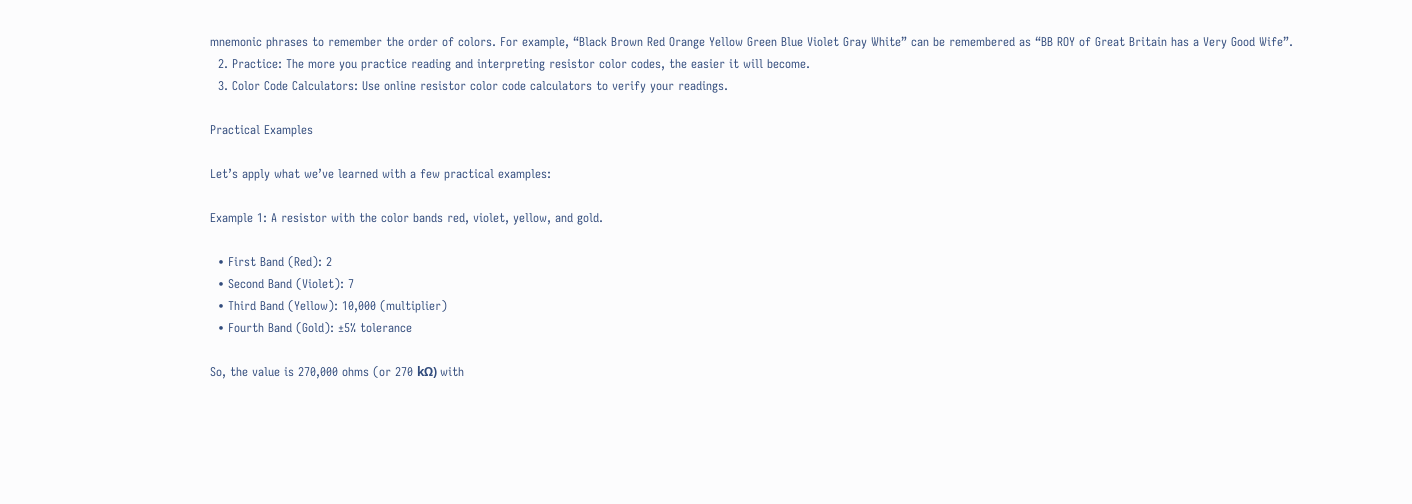mnemonic phrases to remember the order of colors. For example, “Black Brown Red Orange Yellow Green Blue Violet Gray White” can be remembered as “BB ROY of Great Britain has a Very Good Wife”.
  2. Practice: The more you practice reading and interpreting resistor color codes, the easier it will become.
  3. Color Code Calculators: Use online resistor color code calculators to verify your readings.

Practical Examples

Let’s apply what we’ve learned with a few practical examples:

Example 1: A resistor with the color bands red, violet, yellow, and gold.

  • First Band (Red): 2
  • Second Band (Violet): 7
  • Third Band (Yellow): 10,000 (multiplier)
  • Fourth Band (Gold): ±5% tolerance

So, the value is 270,000 ohms (or 270 kΩ) with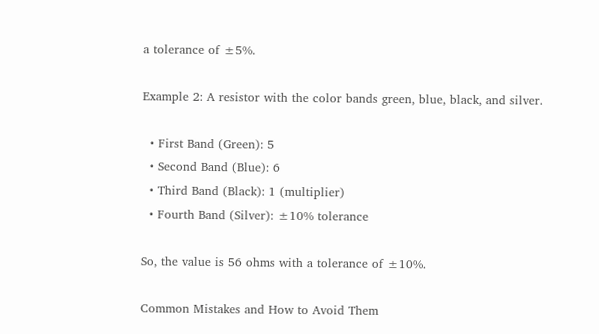a tolerance of ±5%.

Example 2: A resistor with the color bands green, blue, black, and silver.

  • First Band (Green): 5
  • Second Band (Blue): 6
  • Third Band (Black): 1 (multiplier)
  • Fourth Band (Silver): ±10% tolerance

So, the value is 56 ohms with a tolerance of ±10%.

Common Mistakes and How to Avoid Them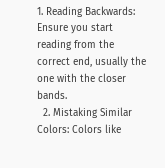1. Reading Backwards: Ensure you start reading from the correct end, usually the one with the closer bands.
  2. Mistaking Similar Colors: Colors like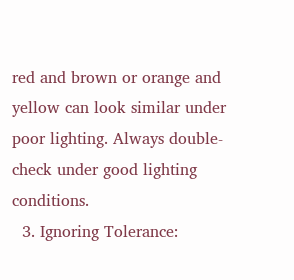red and brown or orange and yellow can look similar under poor lighting. Always double-check under good lighting conditions.
  3. Ignoring Tolerance: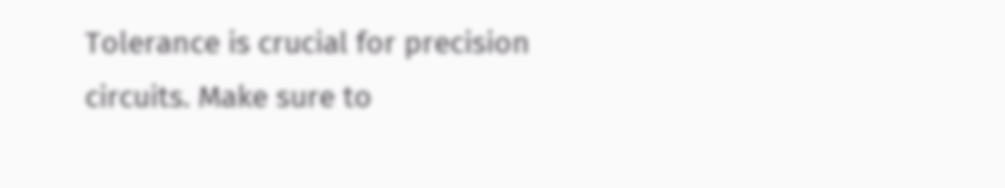Tolerance is crucial for precision circuits. Make sure to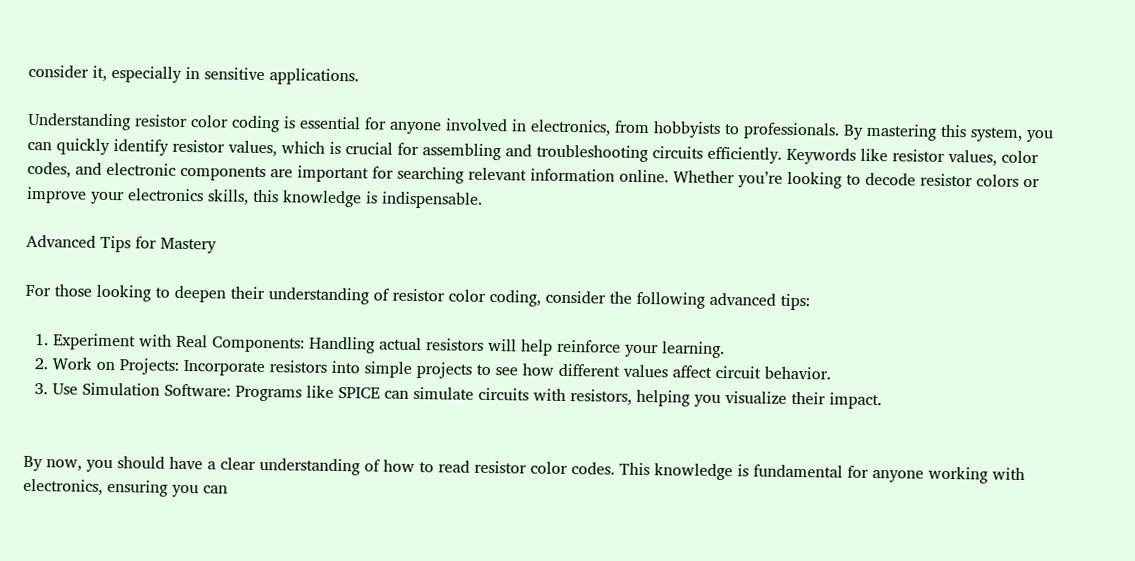consider it, especially in sensitive applications.

Understanding resistor color coding is essential for anyone involved in electronics, from hobbyists to professionals. By mastering this system, you can quickly identify resistor values, which is crucial for assembling and troubleshooting circuits efficiently. Keywords like resistor values, color codes, and electronic components are important for searching relevant information online. Whether you’re looking to decode resistor colors or improve your electronics skills, this knowledge is indispensable.

Advanced Tips for Mastery

For those looking to deepen their understanding of resistor color coding, consider the following advanced tips:

  1. Experiment with Real Components: Handling actual resistors will help reinforce your learning.
  2. Work on Projects: Incorporate resistors into simple projects to see how different values affect circuit behavior.
  3. Use Simulation Software: Programs like SPICE can simulate circuits with resistors, helping you visualize their impact.


By now, you should have a clear understanding of how to read resistor color codes. This knowledge is fundamental for anyone working with electronics, ensuring you can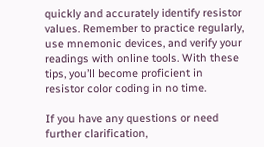quickly and accurately identify resistor values. Remember to practice regularly, use mnemonic devices, and verify your readings with online tools. With these tips, you’ll become proficient in resistor color coding in no time.

If you have any questions or need further clarification,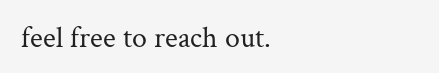feel free to reach out.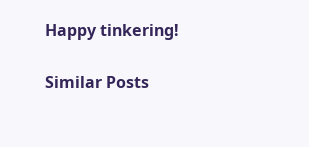Happy tinkering!

Similar Posts